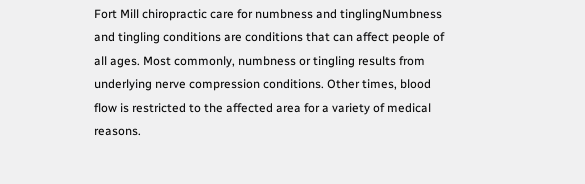Fort Mill chiropractic care for numbness and tinglingNumbness and tingling conditions are conditions that can affect people of all ages. Most commonly, numbness or tingling results from underlying nerve compression conditions. Other times, blood flow is restricted to the affected area for a variety of medical reasons.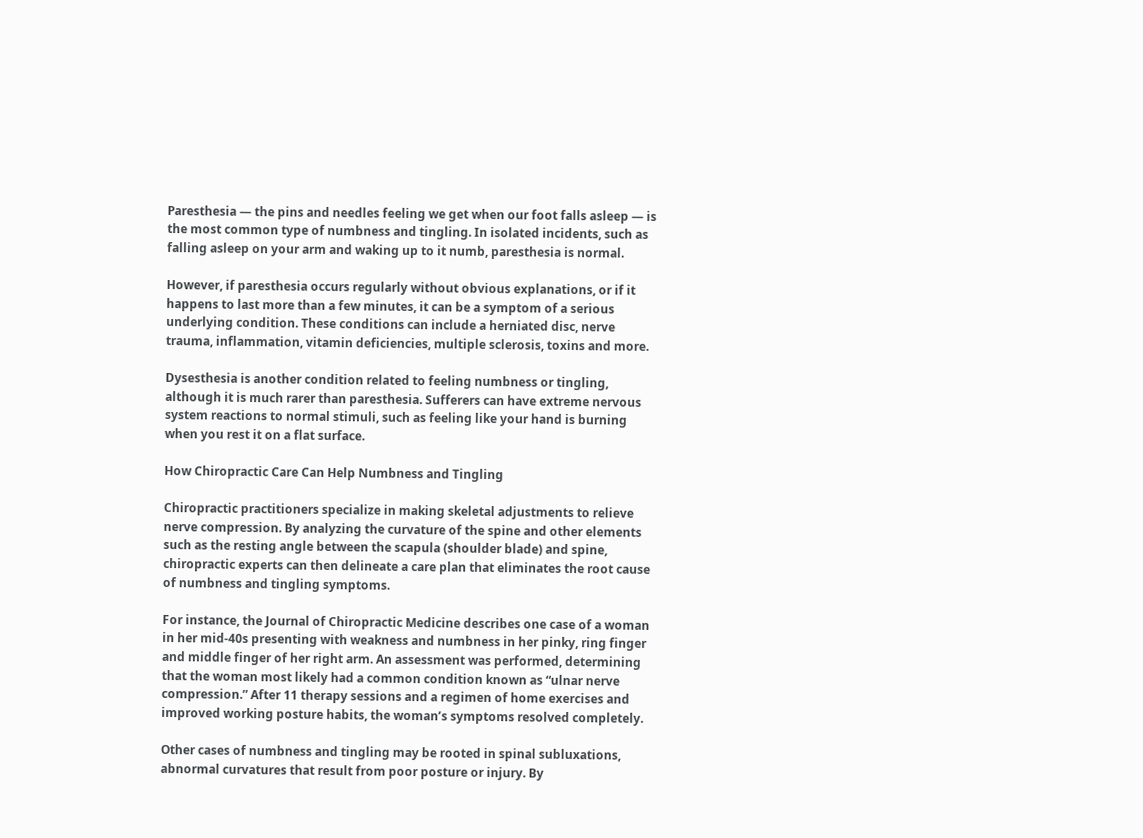Paresthesia — the pins and needles feeling we get when our foot falls asleep — is the most common type of numbness and tingling. In isolated incidents, such as falling asleep on your arm and waking up to it numb, paresthesia is normal.

However, if paresthesia occurs regularly without obvious explanations, or if it happens to last more than a few minutes, it can be a symptom of a serious underlying condition. These conditions can include a herniated disc, nerve trauma, inflammation, vitamin deficiencies, multiple sclerosis, toxins and more.

Dysesthesia is another condition related to feeling numbness or tingling, although it is much rarer than paresthesia. Sufferers can have extreme nervous system reactions to normal stimuli, such as feeling like your hand is burning when you rest it on a flat surface.

How Chiropractic Care Can Help Numbness and Tingling

Chiropractic practitioners specialize in making skeletal adjustments to relieve nerve compression. By analyzing the curvature of the spine and other elements such as the resting angle between the scapula (shoulder blade) and spine, chiropractic experts can then delineate a care plan that eliminates the root cause of numbness and tingling symptoms.

For instance, the Journal of Chiropractic Medicine describes one case of a woman in her mid-40s presenting with weakness and numbness in her pinky, ring finger and middle finger of her right arm. An assessment was performed, determining that the woman most likely had a common condition known as “ulnar nerve compression.” After 11 therapy sessions and a regimen of home exercises and improved working posture habits, the woman’s symptoms resolved completely.

Other cases of numbness and tingling may be rooted in spinal subluxations, abnormal curvatures that result from poor posture or injury. By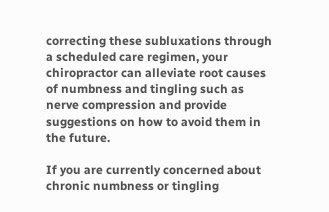correcting these subluxations through a scheduled care regimen, your chiropractor can alleviate root causes of numbness and tingling such as nerve compression and provide suggestions on how to avoid them in the future.

If you are currently concerned about chronic numbness or tingling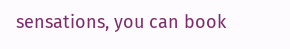sensations, you can book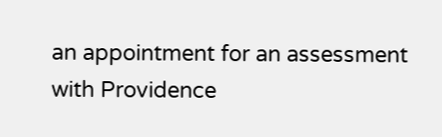an appointment for an assessment with Providence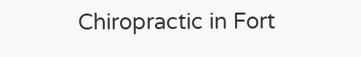Chiropractic in Fort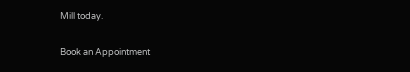Mill today.

Book an Appointment